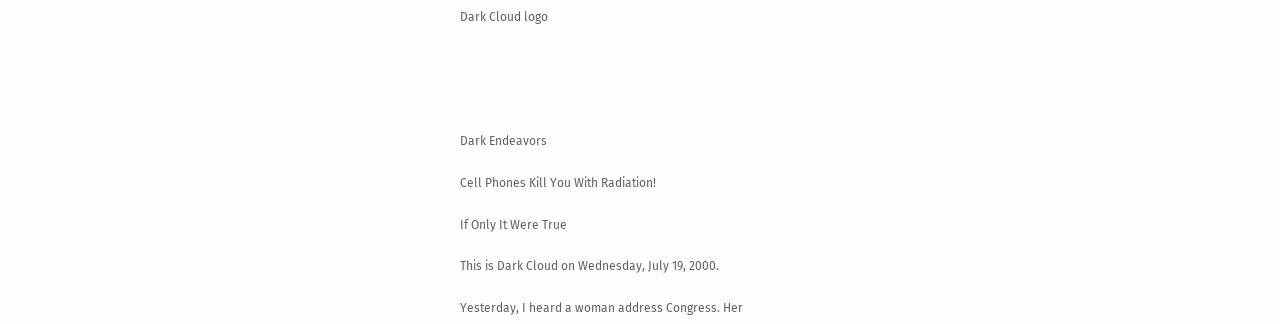Dark Cloud logo





Dark Endeavors

Cell Phones Kill You With Radiation!

If Only It Were True

This is Dark Cloud on Wednesday, July 19, 2000.

Yesterday, I heard a woman address Congress. Her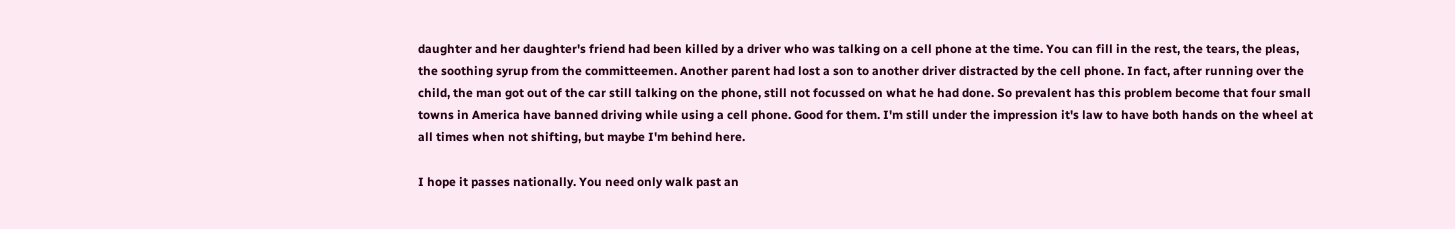daughter and her daughter's friend had been killed by a driver who was talking on a cell phone at the time. You can fill in the rest, the tears, the pleas, the soothing syrup from the committeemen. Another parent had lost a son to another driver distracted by the cell phone. In fact, after running over the child, the man got out of the car still talking on the phone, still not focussed on what he had done. So prevalent has this problem become that four small towns in America have banned driving while using a cell phone. Good for them. I'm still under the impression it's law to have both hands on the wheel at all times when not shifting, but maybe I'm behind here.

I hope it passes nationally. You need only walk past an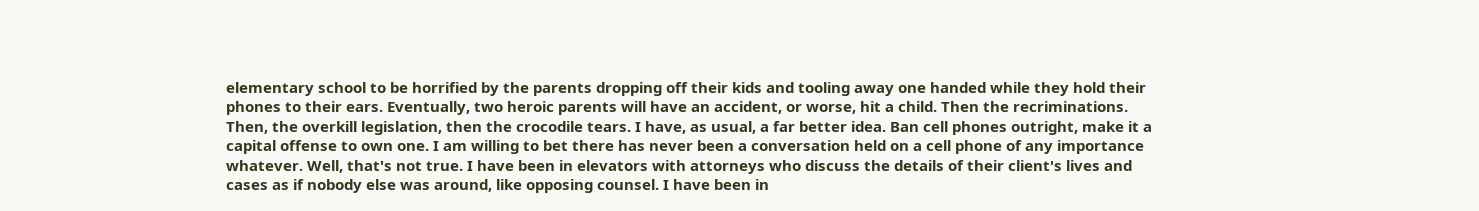elementary school to be horrified by the parents dropping off their kids and tooling away one handed while they hold their phones to their ears. Eventually, two heroic parents will have an accident, or worse, hit a child. Then the recriminations. Then, the overkill legislation, then the crocodile tears. I have, as usual, a far better idea. Ban cell phones outright, make it a capital offense to own one. I am willing to bet there has never been a conversation held on a cell phone of any importance whatever. Well, that's not true. I have been in elevators with attorneys who discuss the details of their client's lives and cases as if nobody else was around, like opposing counsel. I have been in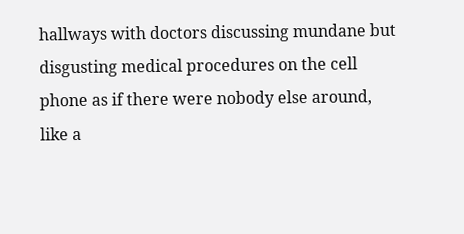hallways with doctors discussing mundane but disgusting medical procedures on the cell phone as if there were nobody else around, like a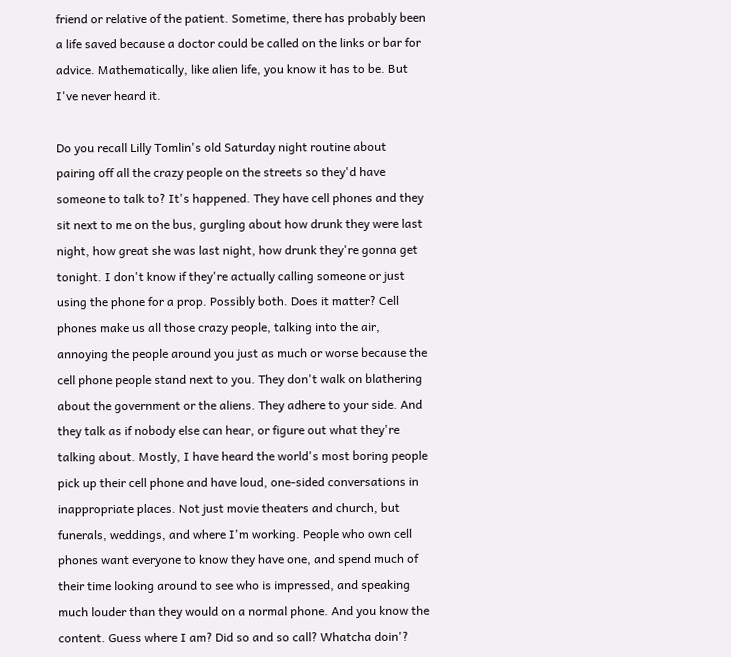friend or relative of the patient. Sometime, there has probably been a life saved because a doctor could be called on the links or bar for advice. Mathematically, like alien life, you know it has to be. But I've never heard it.

Do you recall Lilly Tomlin's old Saturday night routine about pairing off all the crazy people on the streets so they'd have someone to talk to? It's happened. They have cell phones and they sit next to me on the bus, gurgling about how drunk they were last night, how great she was last night, how drunk they're gonna get tonight. I don't know if they're actually calling someone or just using the phone for a prop. Possibly both. Does it matter? Cell phones make us all those crazy people, talking into the air, annoying the people around you just as much or worse because the cell phone people stand next to you. They don't walk on blathering about the government or the aliens. They adhere to your side. And they talk as if nobody else can hear, or figure out what they're talking about. Mostly, I have heard the world's most boring people pick up their cell phone and have loud, one-sided conversations in inappropriate places. Not just movie theaters and church, but funerals, weddings, and where I'm working. People who own cell phones want everyone to know they have one, and spend much of their time looking around to see who is impressed, and speaking much louder than they would on a normal phone. And you know the content. Guess where I am? Did so and so call? Whatcha doin'?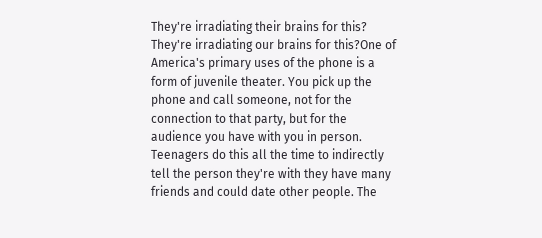They're irradiating their brains for this? They're irradiating our brains for this?One of America's primary uses of the phone is a form of juvenile theater. You pick up the phone and call someone, not for the connection to that party, but for the audience you have with you in person. Teenagers do this all the time to indirectly tell the person they're with they have many friends and could date other people. The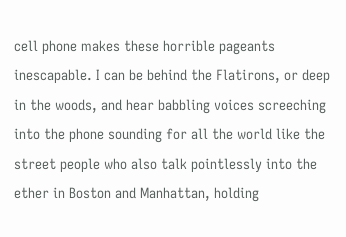cell phone makes these horrible pageants inescapable. I can be behind the Flatirons, or deep in the woods, and hear babbling voices screeching into the phone sounding for all the world like the street people who also talk pointlessly into the ether in Boston and Manhattan, holding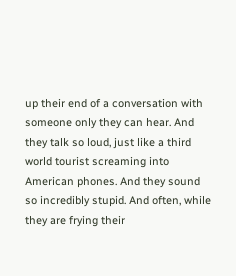up their end of a conversation with someone only they can hear. And they talk so loud, just like a third world tourist screaming into American phones. And they sound so incredibly stupid. And often, while they are frying their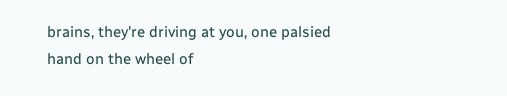brains, they're driving at you, one palsied hand on the wheel of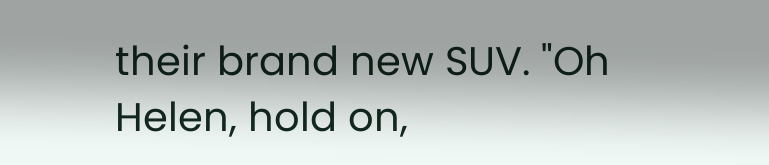their brand new SUV. "Oh Helen, hold on,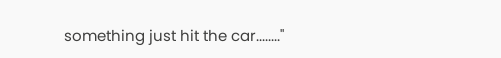something just hit the car........"